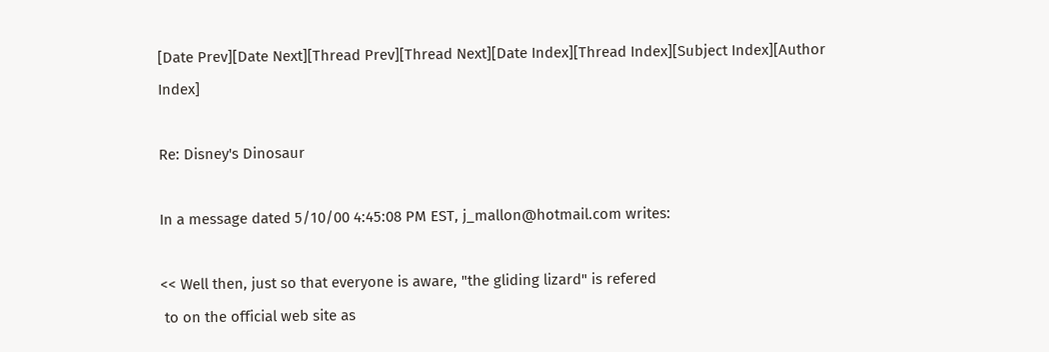[Date Prev][Date Next][Thread Prev][Thread Next][Date Index][Thread Index][Subject Index][Author Index]

Re: Disney's Dinosaur

In a message dated 5/10/00 4:45:08 PM EST, j_mallon@hotmail.com writes:

<< Well then, just so that everyone is aware, "the gliding lizard" is refered
 to on the official web site as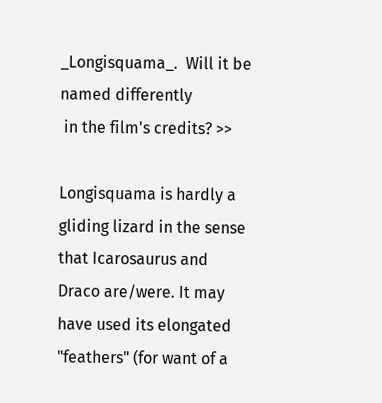_Longisquama_.  Will it be named differently
 in the film's credits? >>

Longisquama is hardly a gliding lizard in the sense that Icarosaurus and
Draco are/were. It may have used its elongated "feathers" (for want of a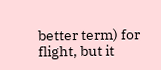better term) for flight, but it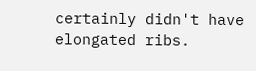certainly didn't have elongated ribs.